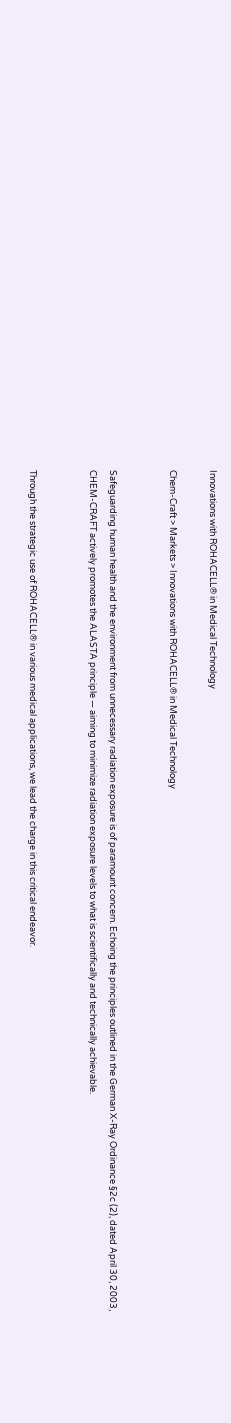Innovations with ROHACELL® in Medical Technology

Chem-Craft > Markets > Innovations with ROHACELL® in Medical Technology


Safeguarding human health and the environment from unnecessary radiation exposure is of paramount concern. Echoing the principles outlined in the German X-Ray Ordinance §2c (2), dated April 30, 2003, CHEM-CRAFT actively promotes the ALASTA principle — aiming to minimize radiation exposure levels to what is scientifically and technically achievable.


Through the strategic use of ROHACELL® in various medical applications, we lead the charge in this critical endeavor.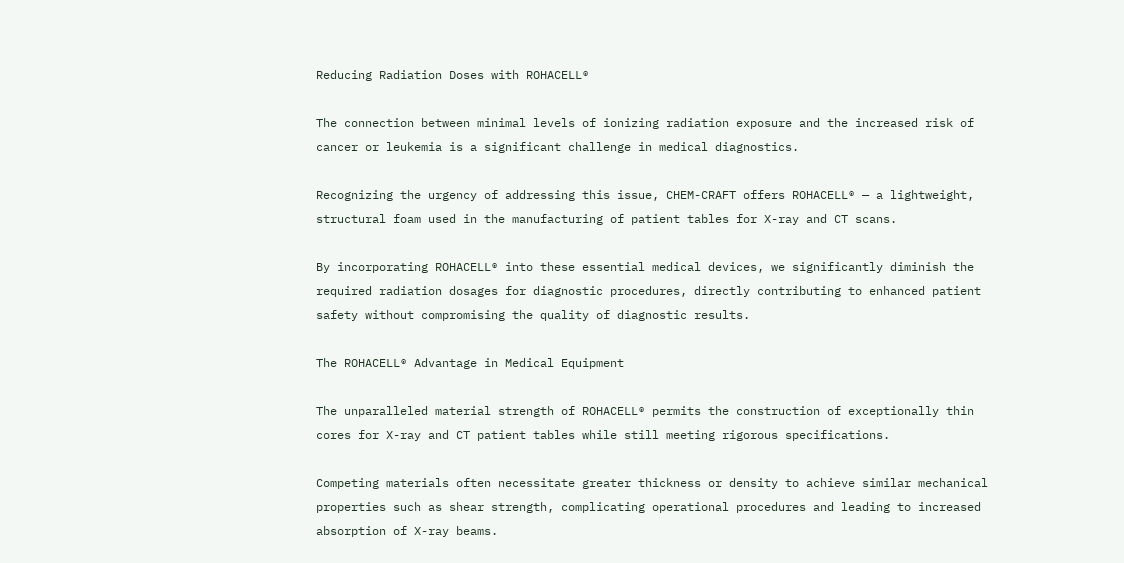Reducing Radiation Doses with ROHACELL®

The connection between minimal levels of ionizing radiation exposure and the increased risk of cancer or leukemia is a significant challenge in medical diagnostics.

Recognizing the urgency of addressing this issue, CHEM-CRAFT offers ROHACELL® — a lightweight, structural foam used in the manufacturing of patient tables for X-ray and CT scans.

By incorporating ROHACELL® into these essential medical devices, we significantly diminish the required radiation dosages for diagnostic procedures, directly contributing to enhanced patient safety without compromising the quality of diagnostic results.

The ROHACELL® Advantage in Medical Equipment

The unparalleled material strength of ROHACELL® permits the construction of exceptionally thin cores for X-ray and CT patient tables while still meeting rigorous specifications.

Competing materials often necessitate greater thickness or density to achieve similar mechanical properties such as shear strength, complicating operational procedures and leading to increased absorption of X-ray beams.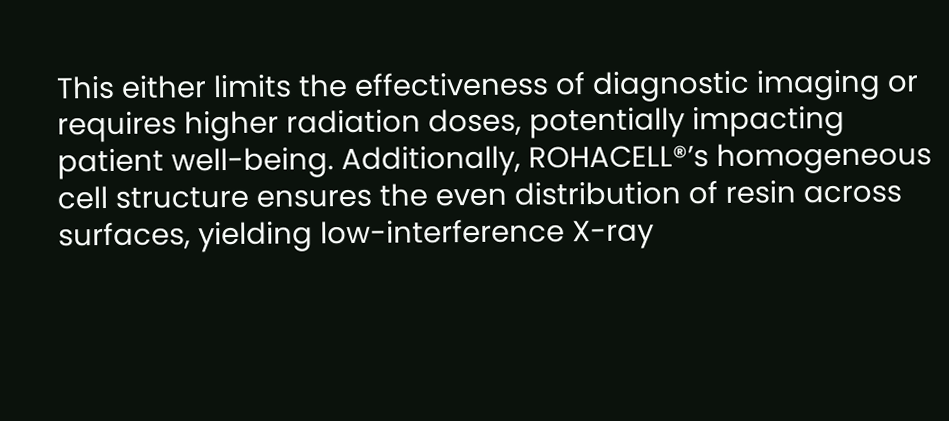This either limits the effectiveness of diagnostic imaging or requires higher radiation doses, potentially impacting patient well-being. Additionally, ROHACELL®’s homogeneous cell structure ensures the even distribution of resin across surfaces, yielding low-interference X-ray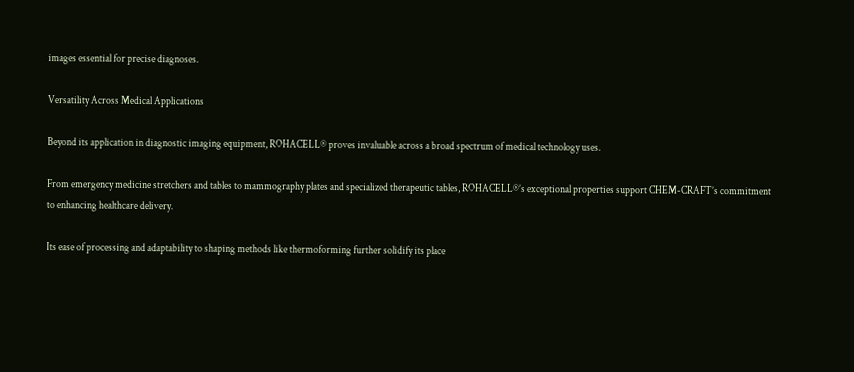images essential for precise diagnoses.

Versatility Across Medical Applications

Beyond its application in diagnostic imaging equipment, ROHACELL® proves invaluable across a broad spectrum of medical technology uses.

From emergency medicine stretchers and tables to mammography plates and specialized therapeutic tables, ROHACELL®’s exceptional properties support CHEM-CRAFT’s commitment to enhancing healthcare delivery.

Its ease of processing and adaptability to shaping methods like thermoforming further solidify its place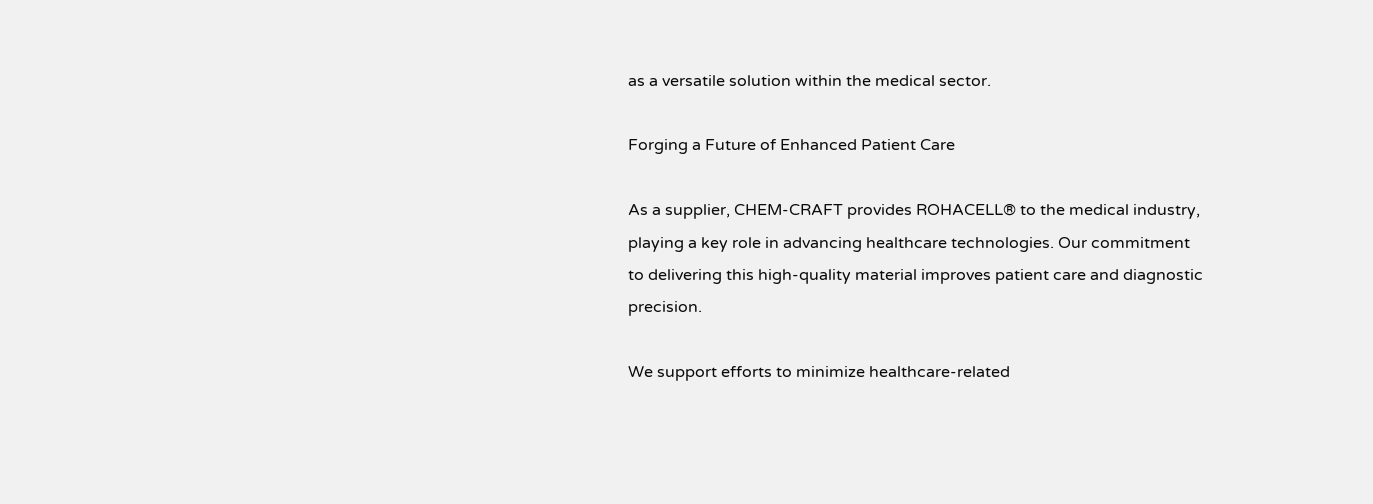as a versatile solution within the medical sector.

Forging a Future of Enhanced Patient Care

As a supplier, CHEM-CRAFT provides ROHACELL® to the medical industry, playing a key role in advancing healthcare technologies. Our commitment to delivering this high-quality material improves patient care and diagnostic precision.

We support efforts to minimize healthcare-related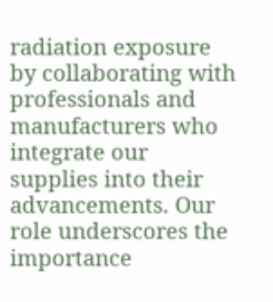radiation exposure by collaborating with professionals and manufacturers who integrate our supplies into their advancements. Our role underscores the importance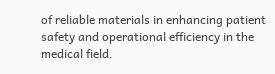of reliable materials in enhancing patient safety and operational efficiency in the medical field.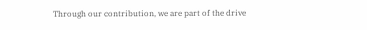Through our contribution, we are part of the drive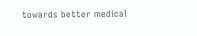towards better medical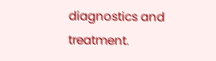diagnostics and treatment.